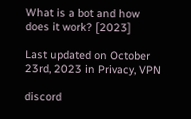What is a bot and how does it work? [2023]

Last updated on October 23rd, 2023 in Privacy, VPN

discord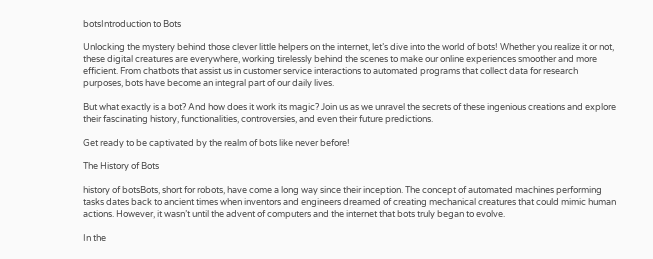botsIntroduction to Bots

Unlocking the mystery behind those clever little helpers on the internet, let’s dive into the world of bots! Whether you realize it or not, these digital creatures are everywhere, working tirelessly behind the scenes to make our online experiences smoother and more efficient. From chatbots that assist us in customer service interactions to automated programs that collect data for research purposes, bots have become an integral part of our daily lives.

But what exactly is a bot? And how does it work its magic? Join us as we unravel the secrets of these ingenious creations and explore their fascinating history, functionalities, controversies, and even their future predictions.

Get ready to be captivated by the realm of bots like never before!

The History of Bots

history of botsBots, short for robots, have come a long way since their inception. The concept of automated machines performing tasks dates back to ancient times when inventors and engineers dreamed of creating mechanical creatures that could mimic human actions. However, it wasn’t until the advent of computers and the internet that bots truly began to evolve.

In the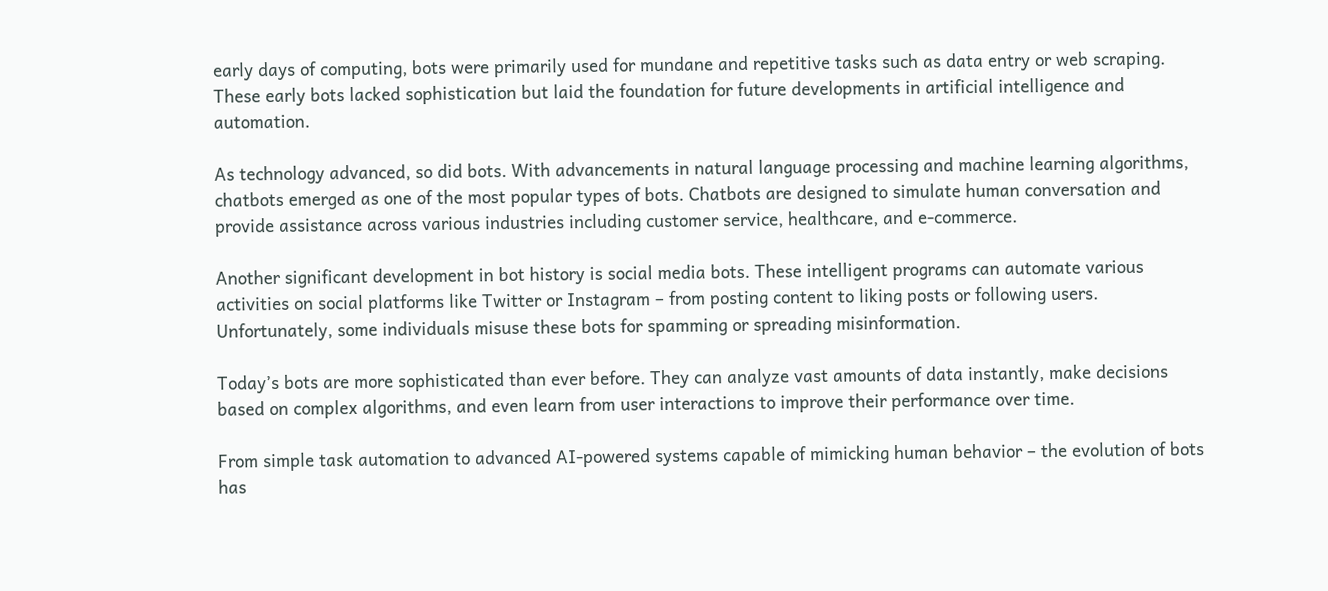early days of computing, bots were primarily used for mundane and repetitive tasks such as data entry or web scraping. These early bots lacked sophistication but laid the foundation for future developments in artificial intelligence and automation.

As technology advanced, so did bots. With advancements in natural language processing and machine learning algorithms, chatbots emerged as one of the most popular types of bots. Chatbots are designed to simulate human conversation and provide assistance across various industries including customer service, healthcare, and e-commerce.

Another significant development in bot history is social media bots. These intelligent programs can automate various activities on social platforms like Twitter or Instagram – from posting content to liking posts or following users. Unfortunately, some individuals misuse these bots for spamming or spreading misinformation.

Today’s bots are more sophisticated than ever before. They can analyze vast amounts of data instantly, make decisions based on complex algorithms, and even learn from user interactions to improve their performance over time.

From simple task automation to advanced AI-powered systems capable of mimicking human behavior – the evolution of bots has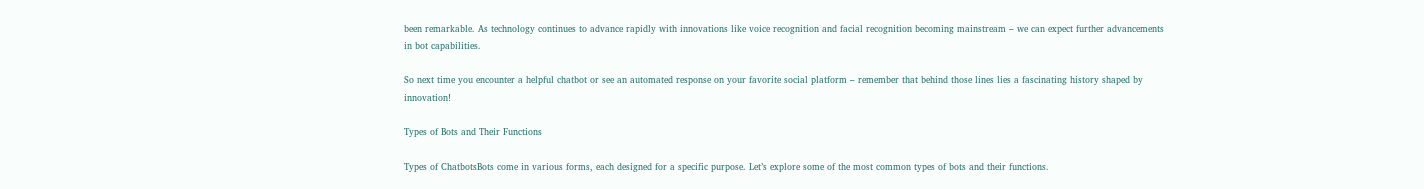been remarkable. As technology continues to advance rapidly with innovations like voice recognition and facial recognition becoming mainstream – we can expect further advancements in bot capabilities.

So next time you encounter a helpful chatbot or see an automated response on your favorite social platform – remember that behind those lines lies a fascinating history shaped by innovation!

Types of Bots and Their Functions

Types of ChatbotsBots come in various forms, each designed for a specific purpose. Let’s explore some of the most common types of bots and their functions.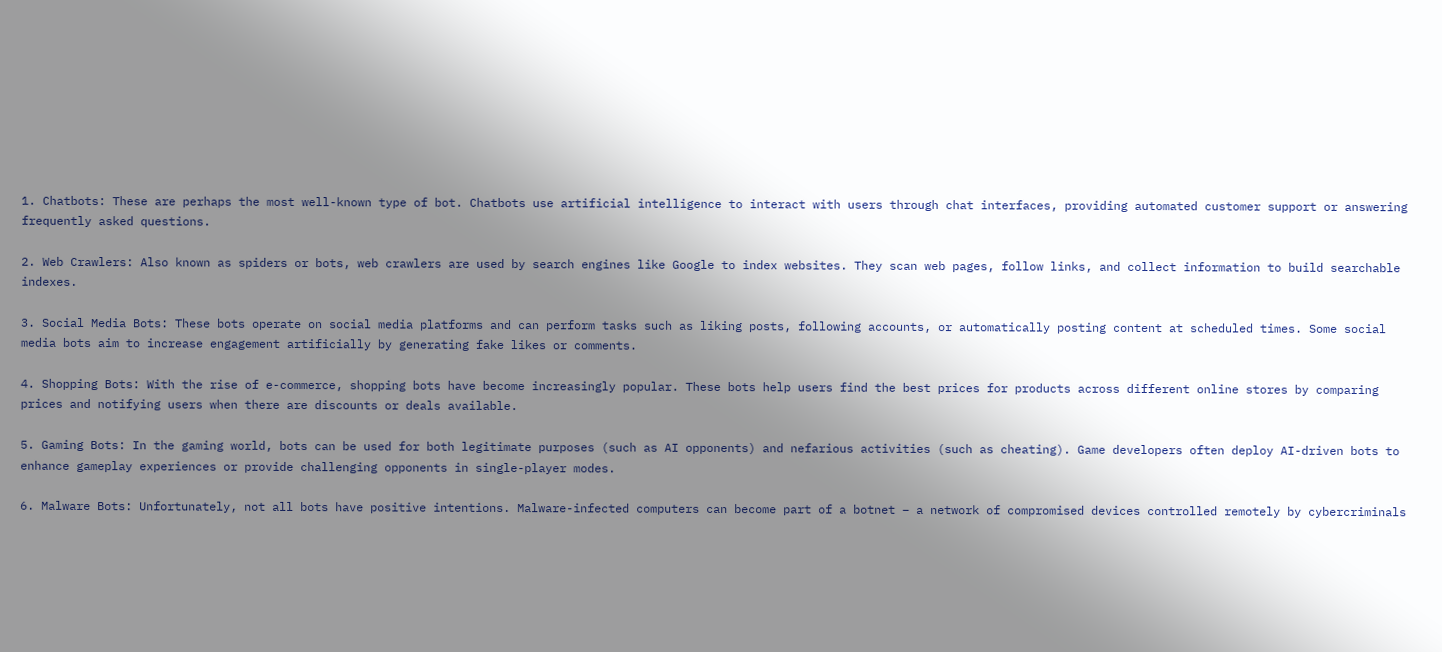1. Chatbots: These are perhaps the most well-known type of bot. Chatbots use artificial intelligence to interact with users through chat interfaces, providing automated customer support or answering frequently asked questions.

2. Web Crawlers: Also known as spiders or bots, web crawlers are used by search engines like Google to index websites. They scan web pages, follow links, and collect information to build searchable indexes.

3. Social Media Bots: These bots operate on social media platforms and can perform tasks such as liking posts, following accounts, or automatically posting content at scheduled times. Some social media bots aim to increase engagement artificially by generating fake likes or comments.

4. Shopping Bots: With the rise of e-commerce, shopping bots have become increasingly popular. These bots help users find the best prices for products across different online stores by comparing prices and notifying users when there are discounts or deals available.

5. Gaming Bots: In the gaming world, bots can be used for both legitimate purposes (such as AI opponents) and nefarious activities (such as cheating). Game developers often deploy AI-driven bots to enhance gameplay experiences or provide challenging opponents in single-player modes.

6. Malware Bots: Unfortunately, not all bots have positive intentions. Malware-infected computers can become part of a botnet – a network of compromised devices controlled remotely by cybercriminals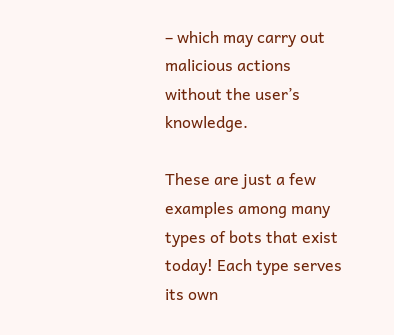– which may carry out malicious actions without the user’s knowledge.

These are just a few examples among many types of bots that exist today! Each type serves its own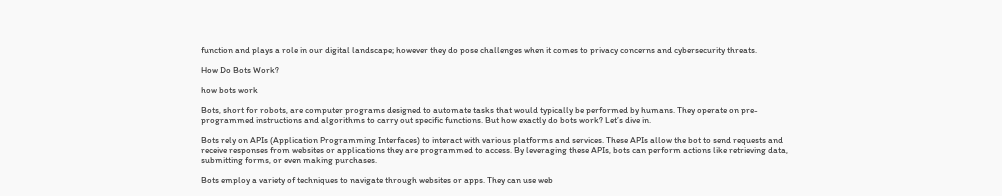function and plays a role in our digital landscape; however they do pose challenges when it comes to privacy concerns and cybersecurity threats.

How Do Bots Work?

how bots work

Bots, short for robots, are computer programs designed to automate tasks that would typically be performed by humans. They operate on pre-programmed instructions and algorithms to carry out specific functions. But how exactly do bots work? Let’s dive in.

Bots rely on APIs (Application Programming Interfaces) to interact with various platforms and services. These APIs allow the bot to send requests and receive responses from websites or applications they are programmed to access. By leveraging these APIs, bots can perform actions like retrieving data, submitting forms, or even making purchases.

Bots employ a variety of techniques to navigate through websites or apps. They can use web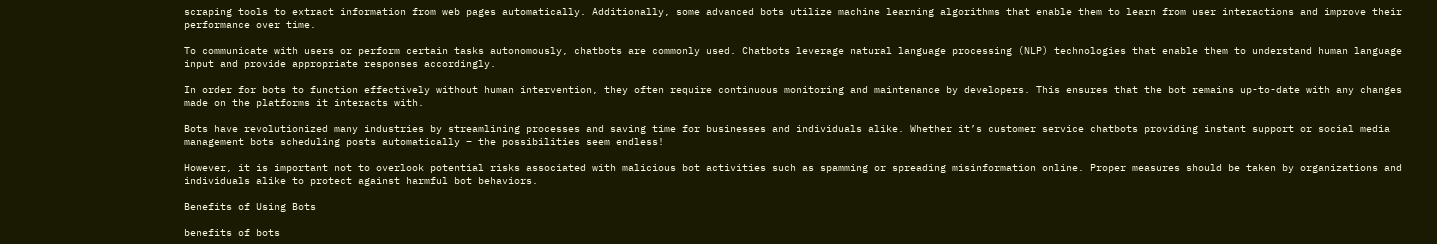scraping tools to extract information from web pages automatically. Additionally, some advanced bots utilize machine learning algorithms that enable them to learn from user interactions and improve their performance over time.

To communicate with users or perform certain tasks autonomously, chatbots are commonly used. Chatbots leverage natural language processing (NLP) technologies that enable them to understand human language input and provide appropriate responses accordingly.

In order for bots to function effectively without human intervention, they often require continuous monitoring and maintenance by developers. This ensures that the bot remains up-to-date with any changes made on the platforms it interacts with.

Bots have revolutionized many industries by streamlining processes and saving time for businesses and individuals alike. Whether it’s customer service chatbots providing instant support or social media management bots scheduling posts automatically – the possibilities seem endless!

However, it is important not to overlook potential risks associated with malicious bot activities such as spamming or spreading misinformation online. Proper measures should be taken by organizations and individuals alike to protect against harmful bot behaviors.

Benefits of Using Bots

benefits of bots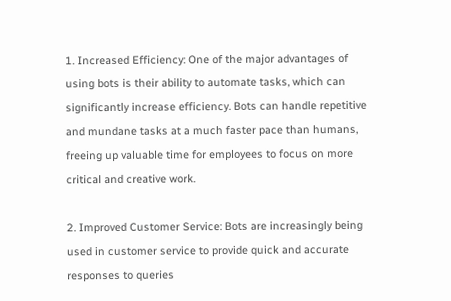1. Increased Efficiency: One of the major advantages of using bots is their ability to automate tasks, which can significantly increase efficiency. Bots can handle repetitive and mundane tasks at a much faster pace than humans, freeing up valuable time for employees to focus on more critical and creative work.

2. Improved Customer Service: Bots are increasingly being used in customer service to provide quick and accurate responses to queries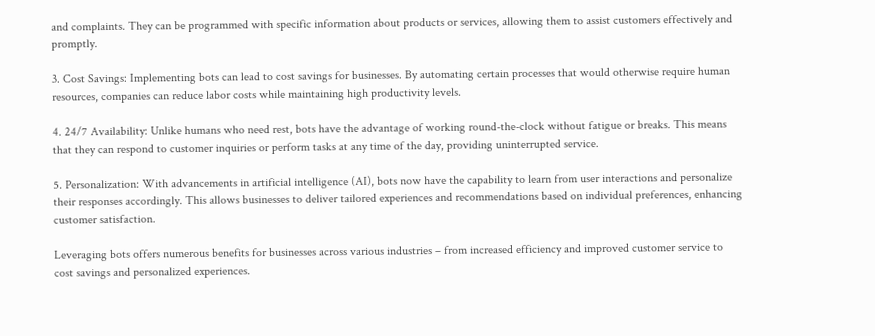and complaints. They can be programmed with specific information about products or services, allowing them to assist customers effectively and promptly.

3. Cost Savings: Implementing bots can lead to cost savings for businesses. By automating certain processes that would otherwise require human resources, companies can reduce labor costs while maintaining high productivity levels.

4. 24/7 Availability: Unlike humans who need rest, bots have the advantage of working round-the-clock without fatigue or breaks. This means that they can respond to customer inquiries or perform tasks at any time of the day, providing uninterrupted service.

5. Personalization: With advancements in artificial intelligence (AI), bots now have the capability to learn from user interactions and personalize their responses accordingly. This allows businesses to deliver tailored experiences and recommendations based on individual preferences, enhancing customer satisfaction.

Leveraging bots offers numerous benefits for businesses across various industries – from increased efficiency and improved customer service to cost savings and personalized experiences.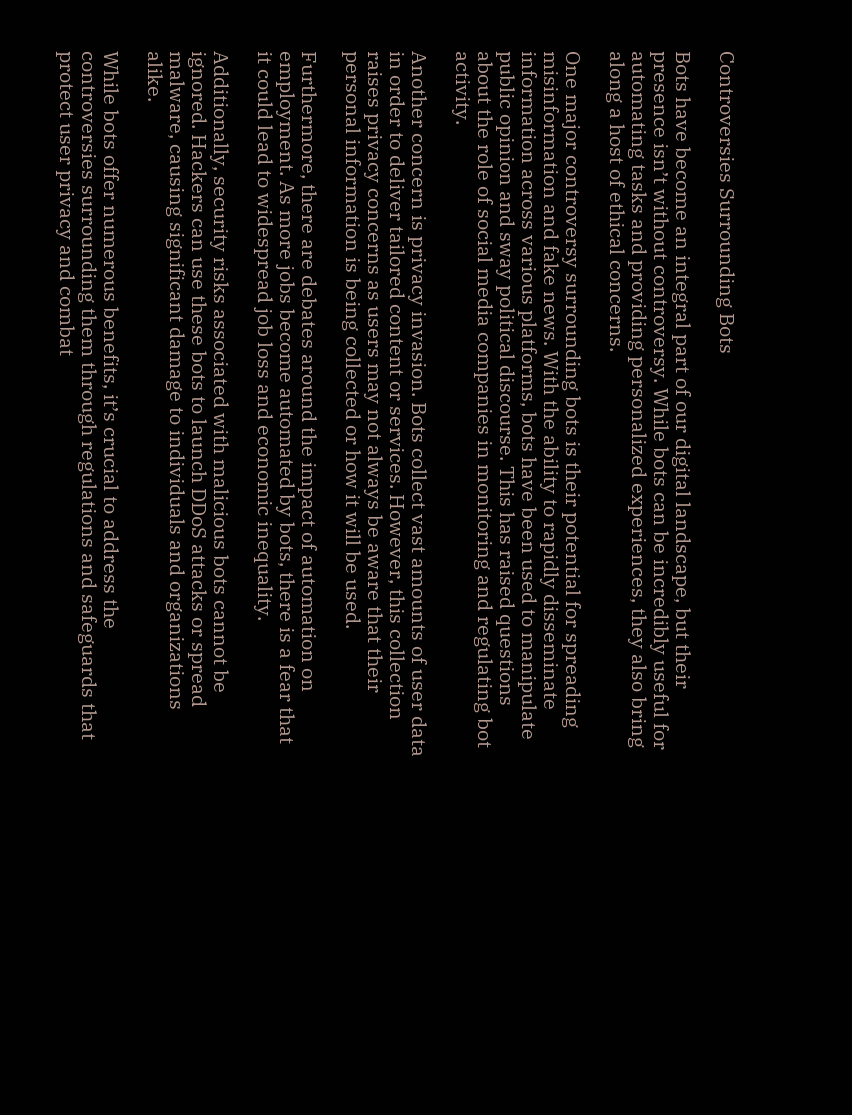Controversies Surrounding Bots

Bots have become an integral part of our digital landscape, but their presence isn’t without controversy. While bots can be incredibly useful for automating tasks and providing personalized experiences, they also bring along a host of ethical concerns.

One major controversy surrounding bots is their potential for spreading misinformation and fake news. With the ability to rapidly disseminate information across various platforms, bots have been used to manipulate public opinion and sway political discourse. This has raised questions about the role of social media companies in monitoring and regulating bot activity.

Another concern is privacy invasion. Bots collect vast amounts of user data in order to deliver tailored content or services. However, this collection raises privacy concerns as users may not always be aware that their personal information is being collected or how it will be used.

Furthermore, there are debates around the impact of automation on employment. As more jobs become automated by bots, there is a fear that it could lead to widespread job loss and economic inequality.

Additionally, security risks associated with malicious bots cannot be ignored. Hackers can use these bots to launch DDoS attacks or spread malware, causing significant damage to individuals and organizations alike.

While bots offer numerous benefits, it’s crucial to address the controversies surrounding them through regulations and safeguards that protect user privacy and combat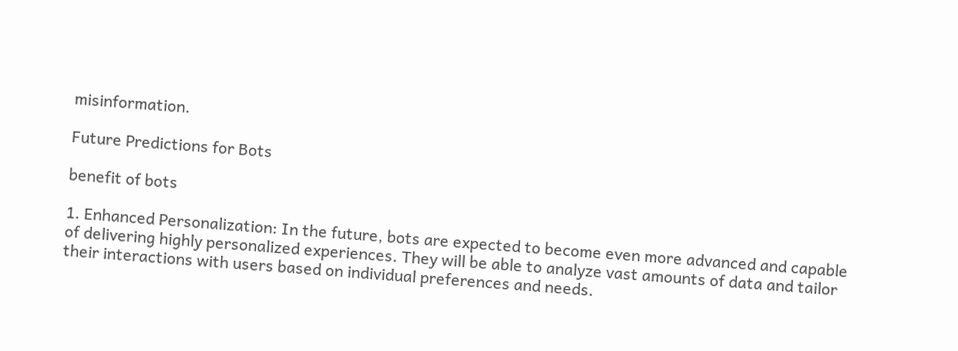misinformation.

Future Predictions for Bots

benefit of bots

1. Enhanced Personalization: In the future, bots are expected to become even more advanced and capable of delivering highly personalized experiences. They will be able to analyze vast amounts of data and tailor their interactions with users based on individual preferences and needs.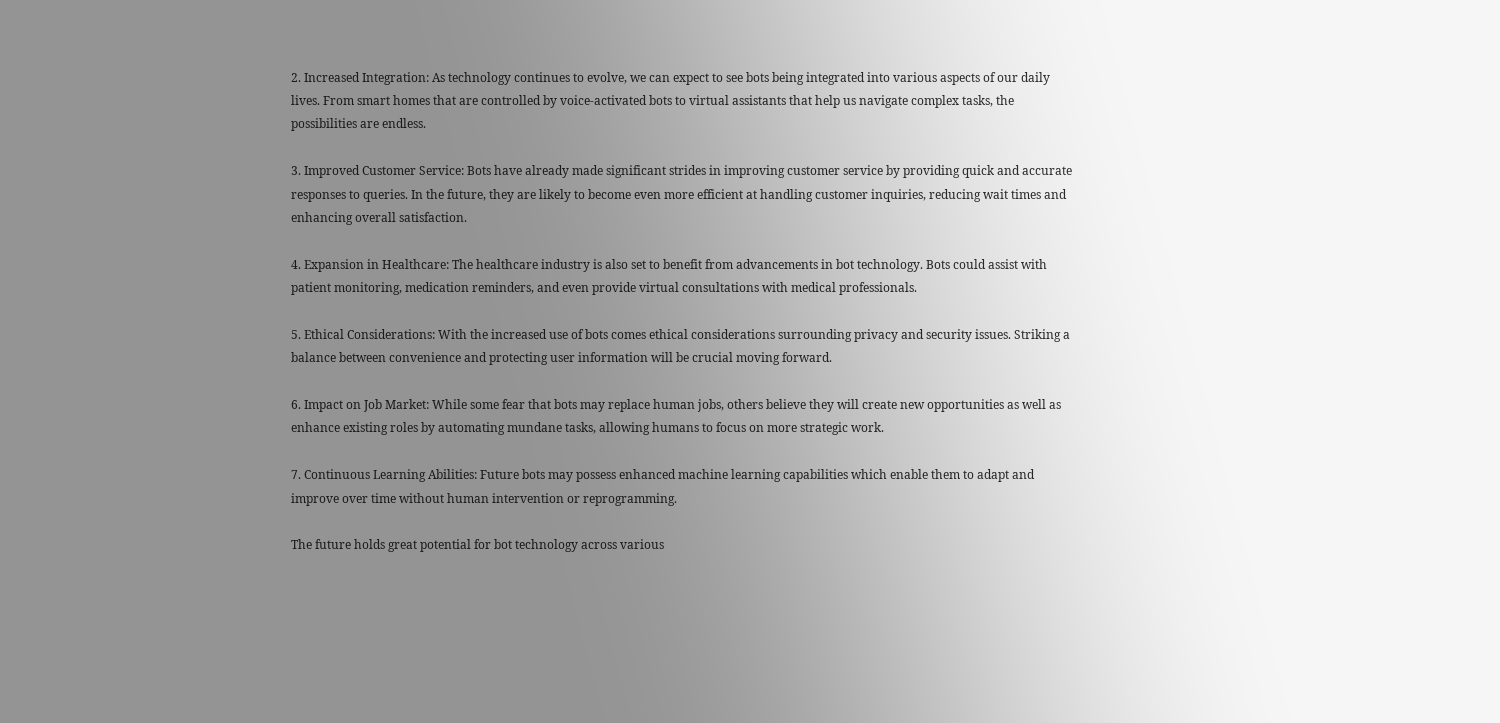2. Increased Integration: As technology continues to evolve, we can expect to see bots being integrated into various aspects of our daily lives. From smart homes that are controlled by voice-activated bots to virtual assistants that help us navigate complex tasks, the possibilities are endless.

3. Improved Customer Service: Bots have already made significant strides in improving customer service by providing quick and accurate responses to queries. In the future, they are likely to become even more efficient at handling customer inquiries, reducing wait times and enhancing overall satisfaction.

4. Expansion in Healthcare: The healthcare industry is also set to benefit from advancements in bot technology. Bots could assist with patient monitoring, medication reminders, and even provide virtual consultations with medical professionals.

5. Ethical Considerations: With the increased use of bots comes ethical considerations surrounding privacy and security issues. Striking a balance between convenience and protecting user information will be crucial moving forward.

6. Impact on Job Market: While some fear that bots may replace human jobs, others believe they will create new opportunities as well as enhance existing roles by automating mundane tasks, allowing humans to focus on more strategic work.

7. Continuous Learning Abilities: Future bots may possess enhanced machine learning capabilities which enable them to adapt and improve over time without human intervention or reprogramming.

The future holds great potential for bot technology across various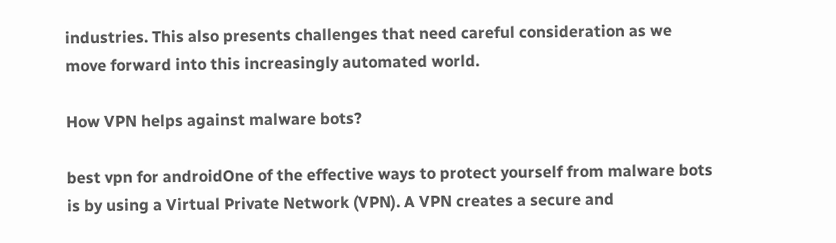industries. This also presents challenges that need careful consideration as we move forward into this increasingly automated world.

How VPN helps against malware bots?

best vpn for androidOne of the effective ways to protect yourself from malware bots is by using a Virtual Private Network (VPN). A VPN creates a secure and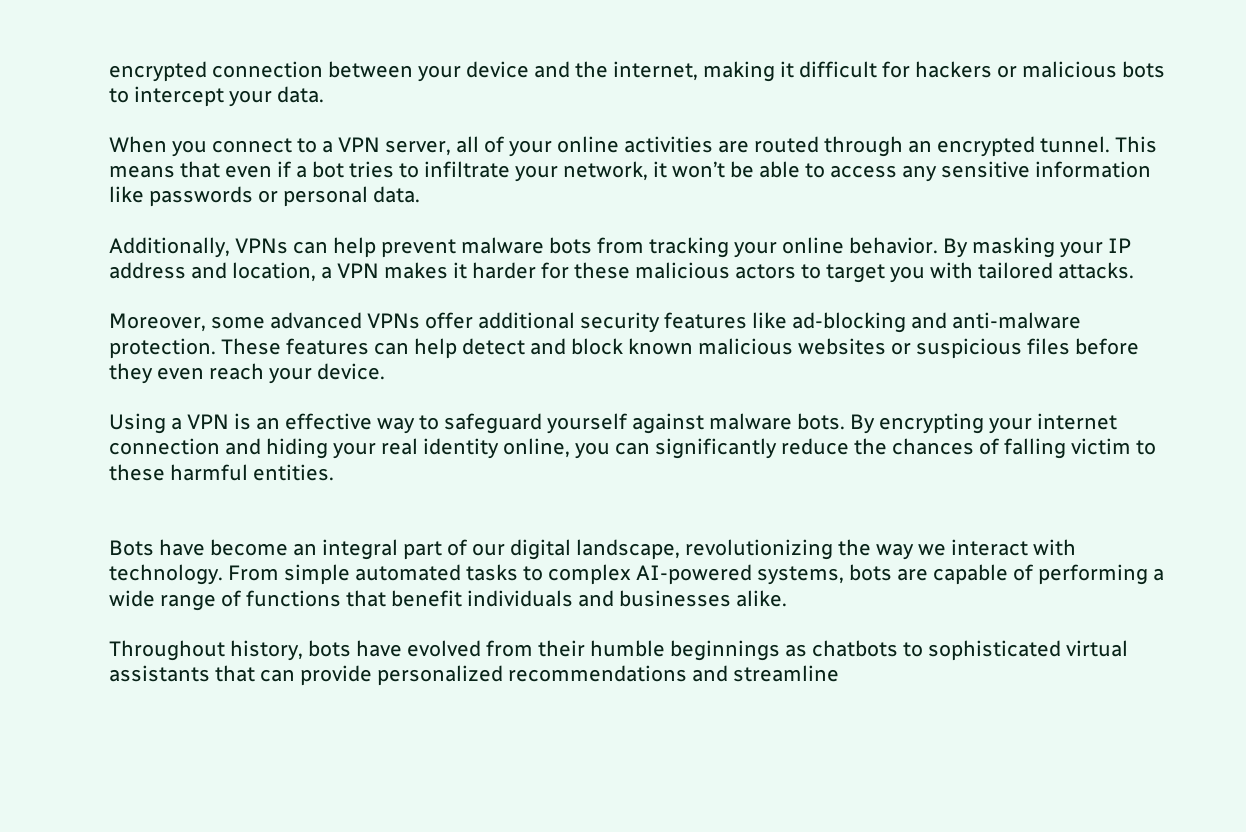encrypted connection between your device and the internet, making it difficult for hackers or malicious bots to intercept your data.

When you connect to a VPN server, all of your online activities are routed through an encrypted tunnel. This means that even if a bot tries to infiltrate your network, it won’t be able to access any sensitive information like passwords or personal data.

Additionally, VPNs can help prevent malware bots from tracking your online behavior. By masking your IP address and location, a VPN makes it harder for these malicious actors to target you with tailored attacks.

Moreover, some advanced VPNs offer additional security features like ad-blocking and anti-malware protection. These features can help detect and block known malicious websites or suspicious files before they even reach your device.

Using a VPN is an effective way to safeguard yourself against malware bots. By encrypting your internet connection and hiding your real identity online, you can significantly reduce the chances of falling victim to these harmful entities.


Bots have become an integral part of our digital landscape, revolutionizing the way we interact with technology. From simple automated tasks to complex AI-powered systems, bots are capable of performing a wide range of functions that benefit individuals and businesses alike.

Throughout history, bots have evolved from their humble beginnings as chatbots to sophisticated virtual assistants that can provide personalized recommendations and streamline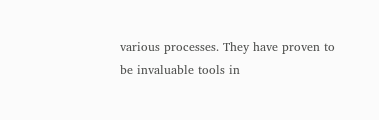various processes. They have proven to be invaluable tools in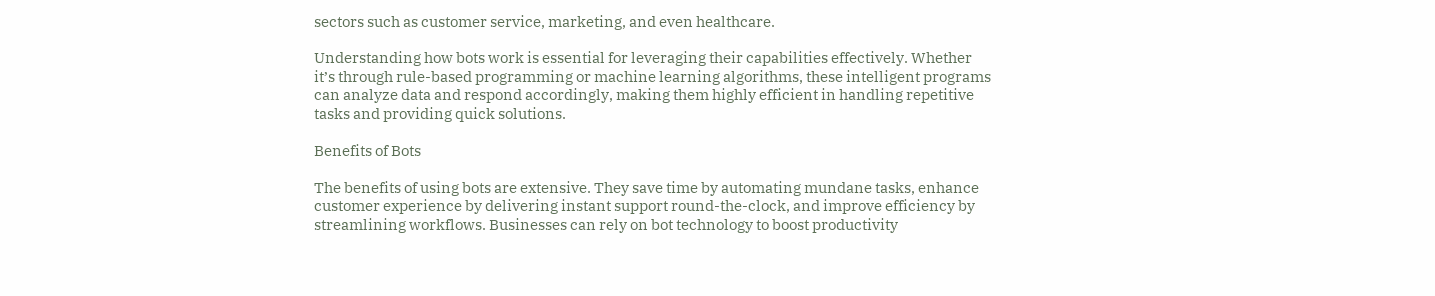sectors such as customer service, marketing, and even healthcare.

Understanding how bots work is essential for leveraging their capabilities effectively. Whether it’s through rule-based programming or machine learning algorithms, these intelligent programs can analyze data and respond accordingly, making them highly efficient in handling repetitive tasks and providing quick solutions.

Benefits of Bots

The benefits of using bots are extensive. They save time by automating mundane tasks, enhance customer experience by delivering instant support round-the-clock, and improve efficiency by streamlining workflows. Businesses can rely on bot technology to boost productivity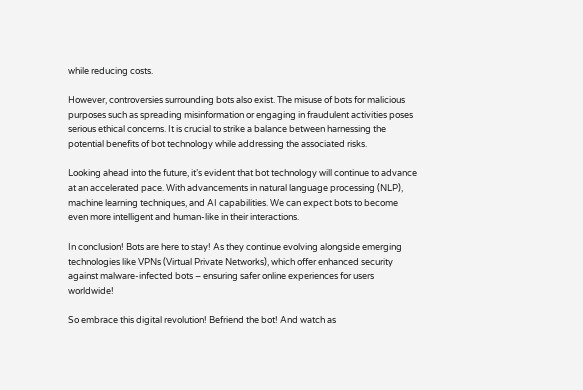while reducing costs.

However, controversies surrounding bots also exist. The misuse of bots for malicious purposes such as spreading misinformation or engaging in fraudulent activities poses serious ethical concerns. It is crucial to strike a balance between harnessing the potential benefits of bot technology while addressing the associated risks.

Looking ahead into the future, it’s evident that bot technology will continue to advance at an accelerated pace. With advancements in natural language processing (NLP), machine learning techniques, and AI capabilities. We can expect bots to become even more intelligent and human-like in their interactions.

In conclusion! Bots are here to stay! As they continue evolving alongside emerging technologies like VPNs (Virtual Private Networks), which offer enhanced security against malware-infected bots – ensuring safer online experiences for users worldwide!

So embrace this digital revolution! Befriend the bot! And watch as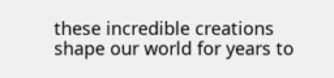these incredible creations shape our world for years to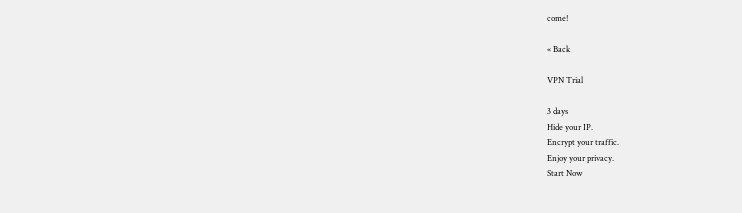come!

« Back

VPN Trial

3 days
Hide your IP.
Encrypt your traffic.
Enjoy your privacy.
Start Now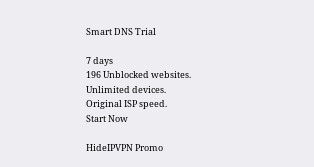Smart DNS Trial

7 days
196 Unblocked websites.
Unlimited devices.
Original ISP speed.
Start Now

HideIPVPN Promo